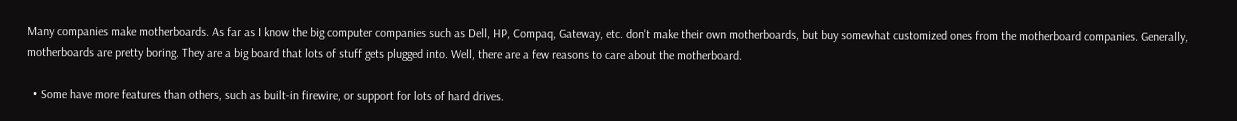Many companies make motherboards. As far as I know the big computer companies such as Dell, HP, Compaq, Gateway, etc. don't make their own motherboards, but buy somewhat customized ones from the motherboard companies. Generally, motherboards are pretty boring. They are a big board that lots of stuff gets plugged into. Well, there are a few reasons to care about the motherboard.

  • Some have more features than others, such as built-in firewire, or support for lots of hard drives.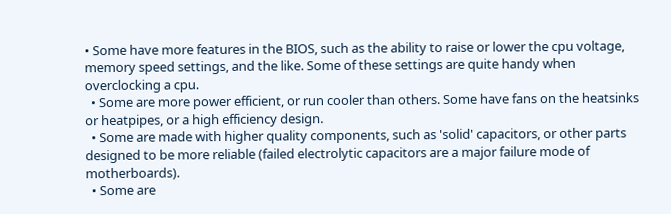• Some have more features in the BIOS, such as the ability to raise or lower the cpu voltage, memory speed settings, and the like. Some of these settings are quite handy when overclocking a cpu.
  • Some are more power efficient, or run cooler than others. Some have fans on the heatsinks or heatpipes, or a high efficiency design.
  • Some are made with higher quality components, such as 'solid' capacitors, or other parts designed to be more reliable (failed electrolytic capacitors are a major failure mode of motherboards).
  • Some are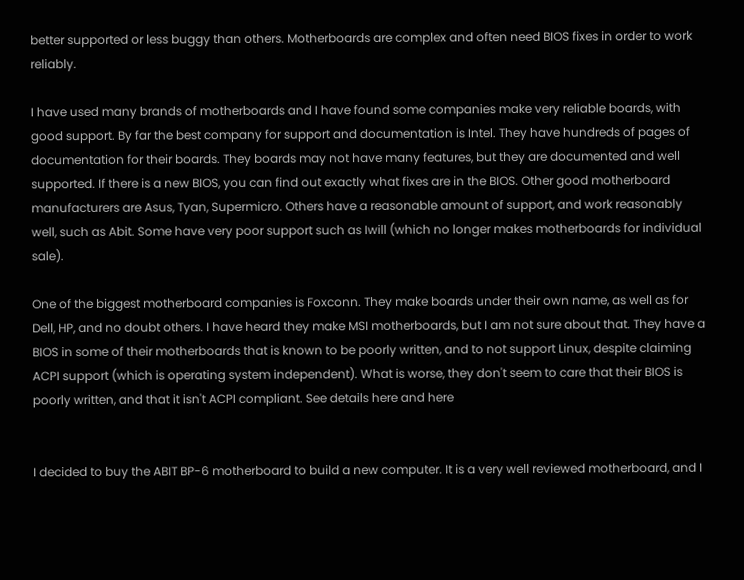better supported or less buggy than others. Motherboards are complex and often need BIOS fixes in order to work reliably.

I have used many brands of motherboards and I have found some companies make very reliable boards, with good support. By far the best company for support and documentation is Intel. They have hundreds of pages of documentation for their boards. They boards may not have many features, but they are documented and well supported. If there is a new BIOS, you can find out exactly what fixes are in the BIOS. Other good motherboard manufacturers are Asus, Tyan, Supermicro. Others have a reasonable amount of support, and work reasonably well, such as Abit. Some have very poor support such as Iwill (which no longer makes motherboards for individual sale).

One of the biggest motherboard companies is Foxconn. They make boards under their own name, as well as for Dell, HP, and no doubt others. I have heard they make MSI motherboards, but I am not sure about that. They have a BIOS in some of their motherboards that is known to be poorly written, and to not support Linux, despite claiming ACPI support (which is operating system independent). What is worse, they don't seem to care that their BIOS is poorly written, and that it isn't ACPI compliant. See details here and here


I decided to buy the ABIT BP-6 motherboard to build a new computer. It is a very well reviewed motherboard, and I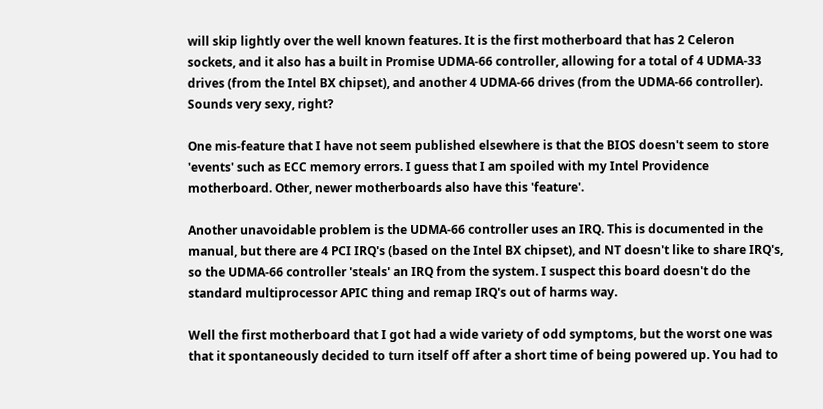will skip lightly over the well known features. It is the first motherboard that has 2 Celeron sockets, and it also has a built in Promise UDMA-66 controller, allowing for a total of 4 UDMA-33 drives (from the Intel BX chipset), and another 4 UDMA-66 drives (from the UDMA-66 controller). Sounds very sexy, right?

One mis-feature that I have not seem published elsewhere is that the BIOS doesn't seem to store 'events' such as ECC memory errors. I guess that I am spoiled with my Intel Providence motherboard. Other, newer motherboards also have this 'feature'.

Another unavoidable problem is the UDMA-66 controller uses an IRQ. This is documented in the manual, but there are 4 PCI IRQ's (based on the Intel BX chipset), and NT doesn't like to share IRQ's, so the UDMA-66 controller 'steals' an IRQ from the system. I suspect this board doesn't do the standard multiprocessor APIC thing and remap IRQ's out of harms way.

Well the first motherboard that I got had a wide variety of odd symptoms, but the worst one was that it spontaneously decided to turn itself off after a short time of being powered up. You had to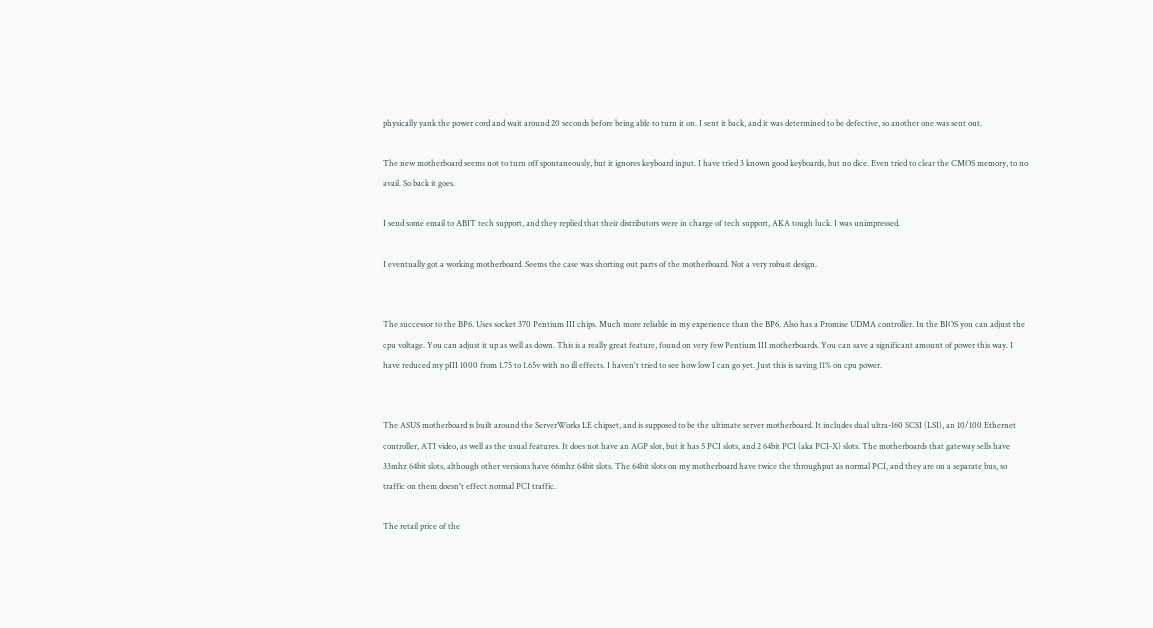physically yank the power cord and wait around 20 seconds before being able to turn it on. I sent it back, and it was determined to be defective, so another one was sent out.

The new motherboard seems not to turn off spontaneously, but it ignores keyboard input. I have tried 3 known good keyboards, but no dice. Even tried to clear the CMOS memory, to no avail. So back it goes.

I send some email to ABIT tech support, and they replied that their distributors were in charge of tech support, AKA tough luck. I was unimpressed.

I eventually got a working motherboard. Seems the case was shorting out parts of the motherboard. Not a very robust design.


The successor to the BP6. Uses socket 370 Pentium III chips. Much more reliable in my experience than the BP6. Also has a Promise UDMA controller. In the BIOS you can adjust the cpu voltage. You can adjust it up as well as down. This is a really great feature, found on very few Pentium III motherboards. You can save a significant amount of power this way. I have reduced my pIII 1000 from 1.75 to 1.65v with no ill effects. I haven't tried to see how low I can go yet. Just this is saving 11% on cpu power.


The ASUS motherboard is built around the ServerWorks LE chipset, and is supposed to be the ultimate server motherboard. It includes dual ultra-160 SCSI (LSI), an 10/100 Ethernet controller, ATI video, as well as the usual features. It does not have an AGP slot, but it has 5 PCI slots, and 2 64bit PCI (aka PCI-X) slots. The motherboards that gateway sells have 33mhz 64bit slots, although other versions have 66mhz 64bit slots. The 64bit slots on my motherboard have twice the throughput as normal PCI, and they are on a separate bus, so traffic on them doesn't effect normal PCI traffic.

The retail price of the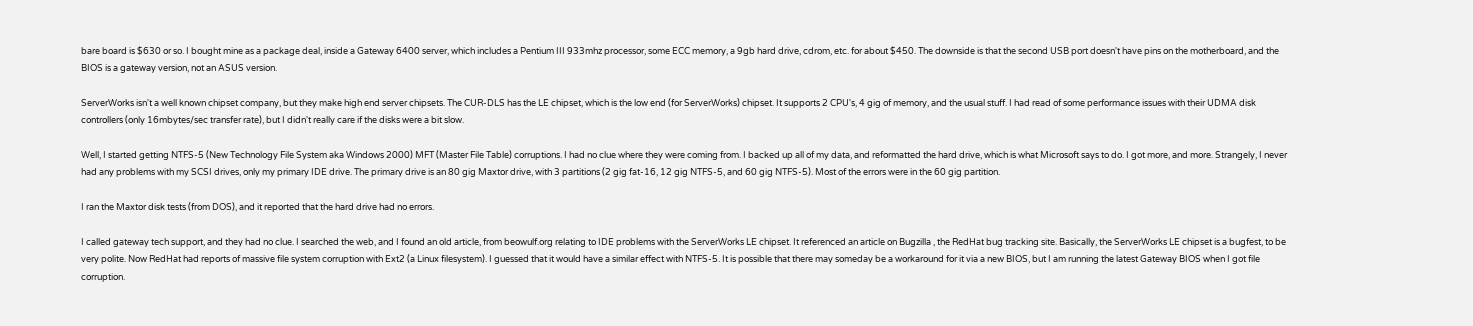bare board is $630 or so. I bought mine as a package deal, inside a Gateway 6400 server, which includes a Pentium III 933mhz processor, some ECC memory, a 9gb hard drive, cdrom, etc. for about $450. The downside is that the second USB port doesn't have pins on the motherboard, and the BIOS is a gateway version, not an ASUS version.

ServerWorks isn't a well known chipset company, but they make high end server chipsets. The CUR-DLS has the LE chipset, which is the low end (for ServerWorks) chipset. It supports 2 CPU's, 4 gig of memory, and the usual stuff. I had read of some performance issues with their UDMA disk controllers (only 16mbytes/sec transfer rate), but I didn't really care if the disks were a bit slow.

Well, I started getting NTFS-5 (New Technology File System aka Windows 2000) MFT (Master File Table) corruptions. I had no clue where they were coming from. I backed up all of my data, and reformatted the hard drive, which is what Microsoft says to do. I got more, and more. Strangely, I never had any problems with my SCSI drives, only my primary IDE drive. The primary drive is an 80 gig Maxtor drive, with 3 partitions (2 gig fat-16, 12 gig NTFS-5, and 60 gig NTFS-5). Most of the errors were in the 60 gig partition.

I ran the Maxtor disk tests (from DOS), and it reported that the hard drive had no errors.

I called gateway tech support, and they had no clue. I searched the web, and I found an old article, from beowulf.org relating to IDE problems with the ServerWorks LE chipset. It referenced an article on Bugzilla , the RedHat bug tracking site. Basically, the ServerWorks LE chipset is a bugfest, to be very polite. Now RedHat had reports of massive file system corruption with Ext2 (a Linux filesystem). I guessed that it would have a similar effect with NTFS-5. It is possible that there may someday be a workaround for it via a new BIOS, but I am running the latest Gateway BIOS when I got file corruption.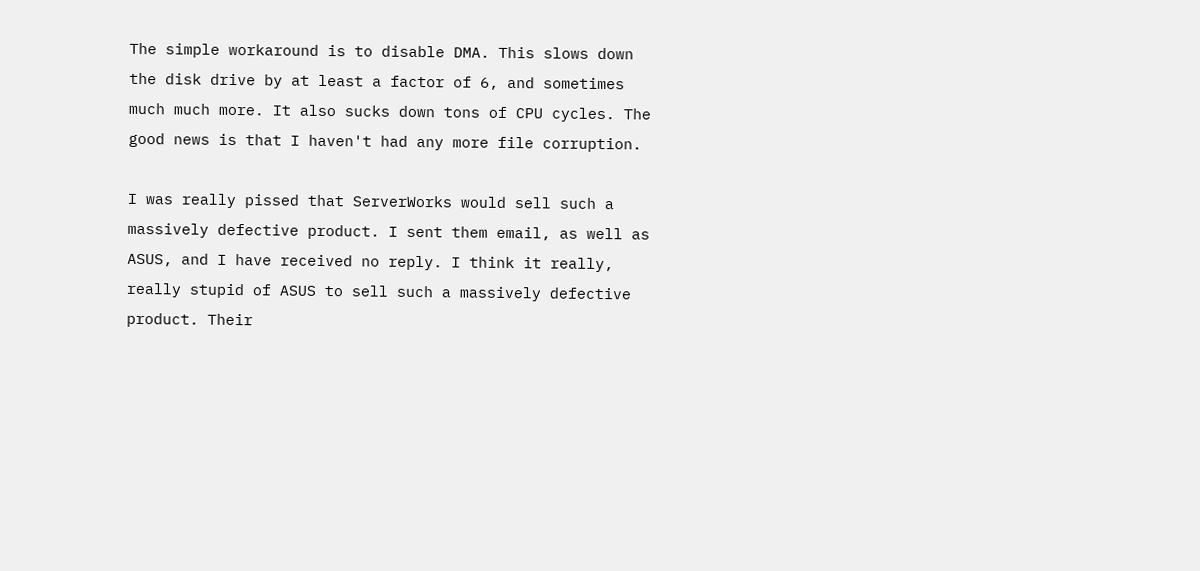The simple workaround is to disable DMA. This slows down the disk drive by at least a factor of 6, and sometimes much much more. It also sucks down tons of CPU cycles. The good news is that I haven't had any more file corruption.

I was really pissed that ServerWorks would sell such a massively defective product. I sent them email, as well as ASUS, and I have received no reply. I think it really, really stupid of ASUS to sell such a massively defective product. Their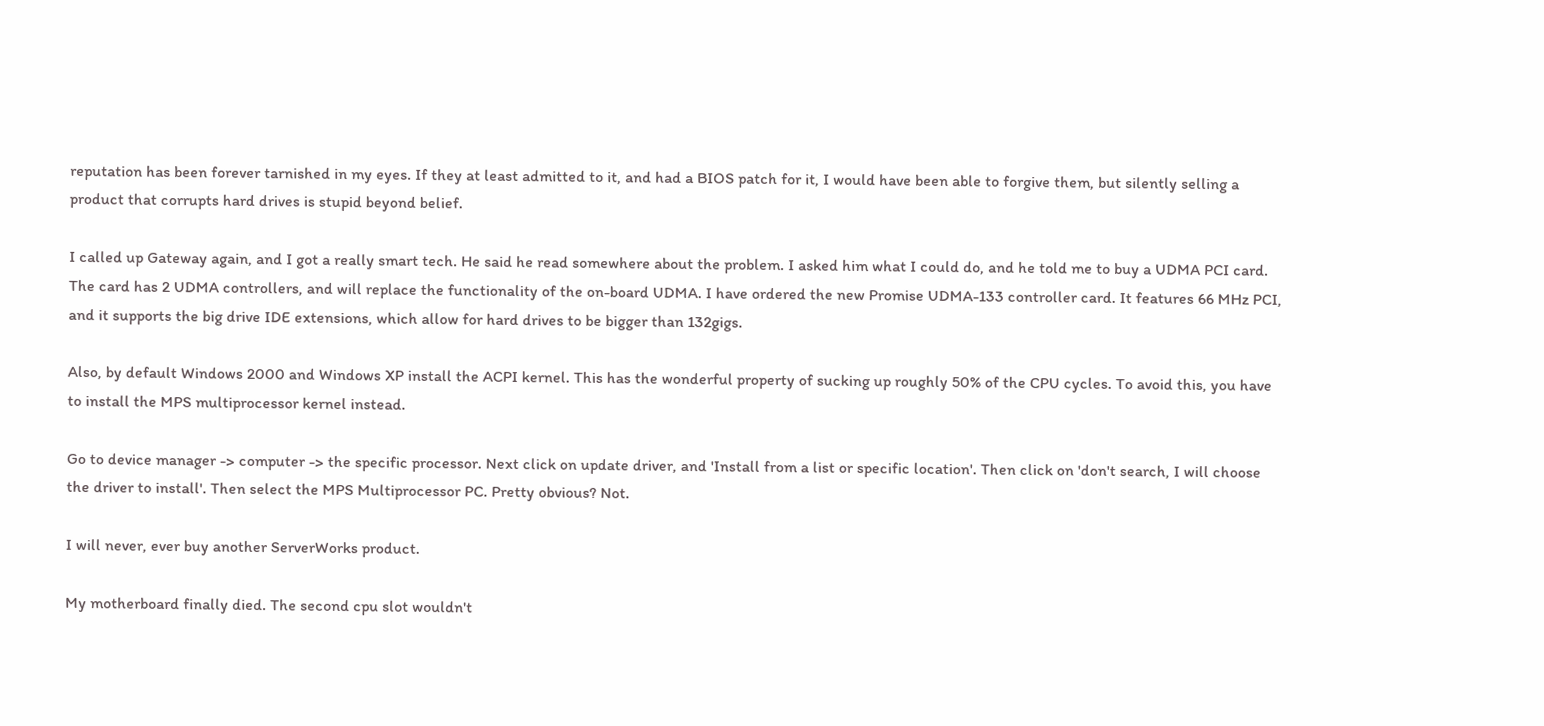reputation has been forever tarnished in my eyes. If they at least admitted to it, and had a BIOS patch for it, I would have been able to forgive them, but silently selling a product that corrupts hard drives is stupid beyond belief.

I called up Gateway again, and I got a really smart tech. He said he read somewhere about the problem. I asked him what I could do, and he told me to buy a UDMA PCI card. The card has 2 UDMA controllers, and will replace the functionality of the on-board UDMA. I have ordered the new Promise UDMA-133 controller card. It features 66 MHz PCI, and it supports the big drive IDE extensions, which allow for hard drives to be bigger than 132gigs.

Also, by default Windows 2000 and Windows XP install the ACPI kernel. This has the wonderful property of sucking up roughly 50% of the CPU cycles. To avoid this, you have to install the MPS multiprocessor kernel instead.

Go to device manager -> computer -> the specific processor. Next click on update driver, and 'Install from a list or specific location'. Then click on 'don't search, I will choose the driver to install'. Then select the MPS Multiprocessor PC. Pretty obvious? Not.

I will never, ever buy another ServerWorks product.

My motherboard finally died. The second cpu slot wouldn't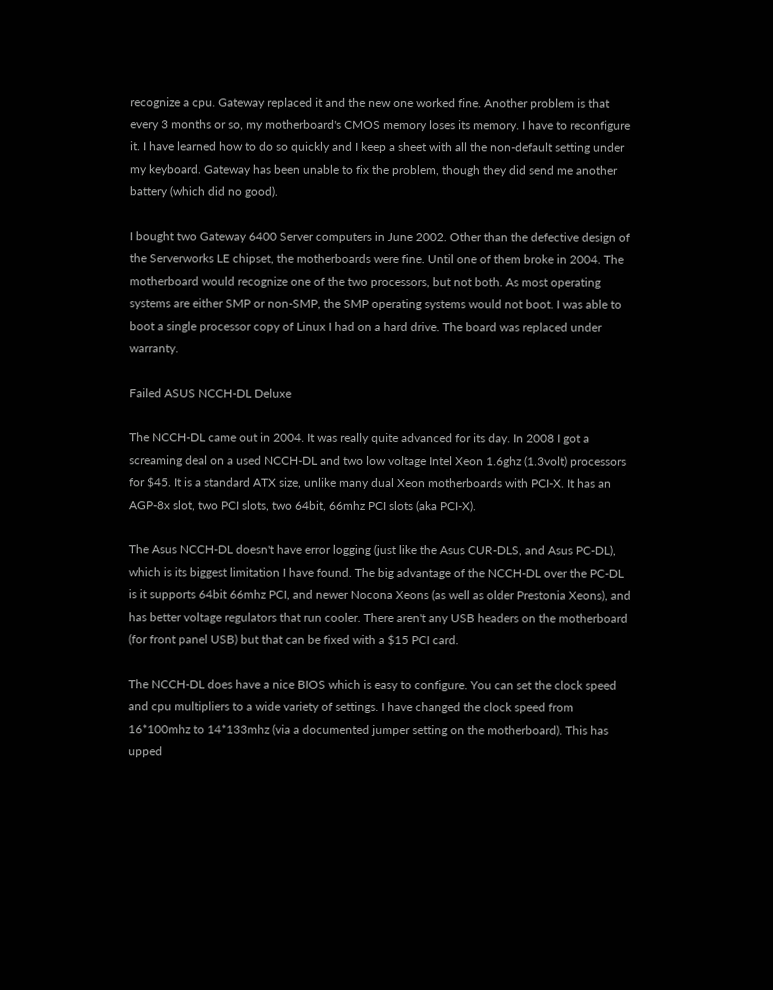recognize a cpu. Gateway replaced it and the new one worked fine. Another problem is that every 3 months or so, my motherboard's CMOS memory loses its memory. I have to reconfigure it. I have learned how to do so quickly and I keep a sheet with all the non-default setting under my keyboard. Gateway has been unable to fix the problem, though they did send me another battery (which did no good).

I bought two Gateway 6400 Server computers in June 2002. Other than the defective design of the Serverworks LE chipset, the motherboards were fine. Until one of them broke in 2004. The motherboard would recognize one of the two processors, but not both. As most operating systems are either SMP or non-SMP, the SMP operating systems would not boot. I was able to boot a single processor copy of Linux I had on a hard drive. The board was replaced under warranty.

Failed ASUS NCCH-DL Deluxe

The NCCH-DL came out in 2004. It was really quite advanced for its day. In 2008 I got a screaming deal on a used NCCH-DL and two low voltage Intel Xeon 1.6ghz (1.3volt) processors for $45. It is a standard ATX size, unlike many dual Xeon motherboards with PCI-X. It has an AGP-8x slot, two PCI slots, two 64bit, 66mhz PCI slots (aka PCI-X).

The Asus NCCH-DL doesn't have error logging (just like the Asus CUR-DLS, and Asus PC-DL), which is its biggest limitation I have found. The big advantage of the NCCH-DL over the PC-DL is it supports 64bit 66mhz PCI, and newer Nocona Xeons (as well as older Prestonia Xeons), and has better voltage regulators that run cooler. There aren't any USB headers on the motherboard (for front panel USB) but that can be fixed with a $15 PCI card.

The NCCH-DL does have a nice BIOS which is easy to configure. You can set the clock speed and cpu multipliers to a wide variety of settings. I have changed the clock speed from 16*100mhz to 14*133mhz (via a documented jumper setting on the motherboard). This has upped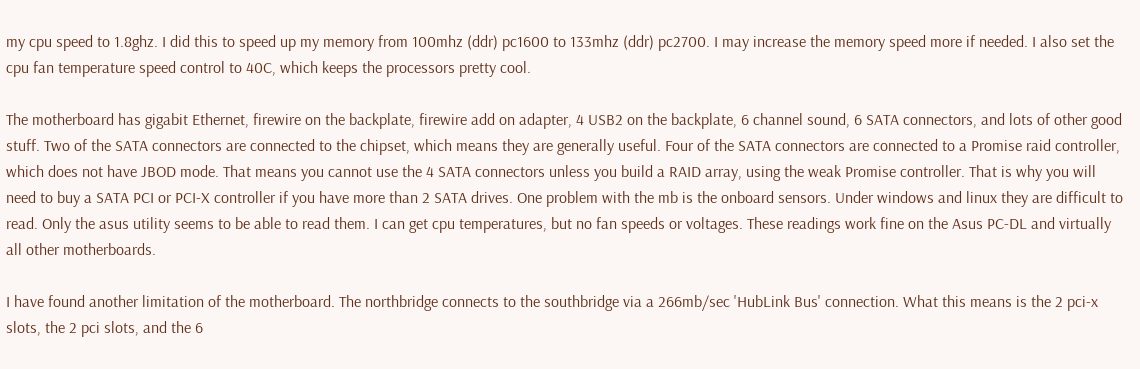my cpu speed to 1.8ghz. I did this to speed up my memory from 100mhz (ddr) pc1600 to 133mhz (ddr) pc2700. I may increase the memory speed more if needed. I also set the cpu fan temperature speed control to 40C, which keeps the processors pretty cool.

The motherboard has gigabit Ethernet, firewire on the backplate, firewire add on adapter, 4 USB2 on the backplate, 6 channel sound, 6 SATA connectors, and lots of other good stuff. Two of the SATA connectors are connected to the chipset, which means they are generally useful. Four of the SATA connectors are connected to a Promise raid controller, which does not have JBOD mode. That means you cannot use the 4 SATA connectors unless you build a RAID array, using the weak Promise controller. That is why you will need to buy a SATA PCI or PCI-X controller if you have more than 2 SATA drives. One problem with the mb is the onboard sensors. Under windows and linux they are difficult to read. Only the asus utility seems to be able to read them. I can get cpu temperatures, but no fan speeds or voltages. These readings work fine on the Asus PC-DL and virtually all other motherboards.

I have found another limitation of the motherboard. The northbridge connects to the southbridge via a 266mb/sec 'HubLink Bus' connection. What this means is the 2 pci-x slots, the 2 pci slots, and the 6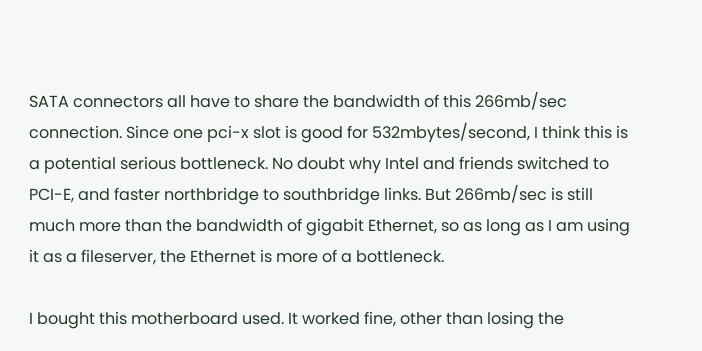SATA connectors all have to share the bandwidth of this 266mb/sec connection. Since one pci-x slot is good for 532mbytes/second, I think this is a potential serious bottleneck. No doubt why Intel and friends switched to PCI-E, and faster northbridge to southbridge links. But 266mb/sec is still much more than the bandwidth of gigabit Ethernet, so as long as I am using it as a fileserver, the Ethernet is more of a bottleneck.

I bought this motherboard used. It worked fine, other than losing the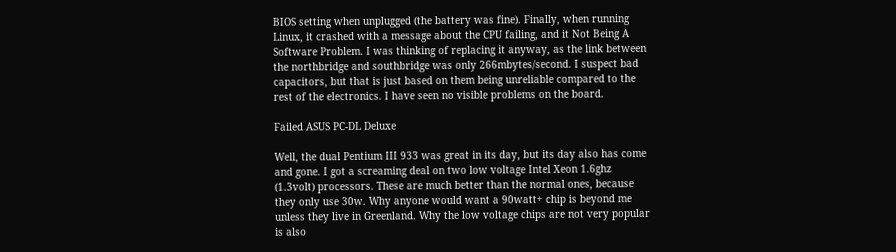BIOS setting when unplugged (the battery was fine). Finally, when running Linux, it crashed with a message about the CPU failing, and it Not Being A Software Problem. I was thinking of replacing it anyway, as the link between the northbridge and southbridge was only 266mbytes/second. I suspect bad capacitors, but that is just based on them being unreliable compared to the rest of the electronics. I have seen no visible problems on the board.

Failed ASUS PC-DL Deluxe

Well, the dual Pentium III 933 was great in its day, but its day also has come and gone. I got a screaming deal on two low voltage Intel Xeon 1.6ghz (1.3volt) processors. These are much better than the normal ones, because they only use 30w. Why anyone would want a 90watt+ chip is beyond me unless they live in Greenland. Why the low voltage chips are not very popular is also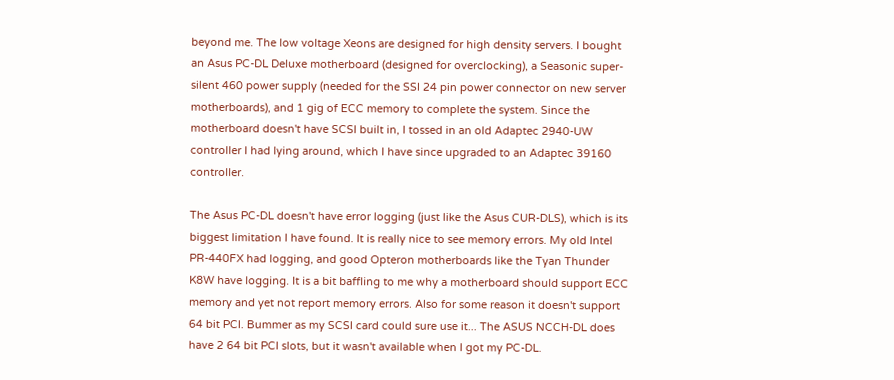beyond me. The low voltage Xeons are designed for high density servers. I bought an Asus PC-DL Deluxe motherboard (designed for overclocking), a Seasonic super-silent 460 power supply (needed for the SSI 24 pin power connector on new server motherboards), and 1 gig of ECC memory to complete the system. Since the motherboard doesn't have SCSI built in, I tossed in an old Adaptec 2940-UW controller I had lying around, which I have since upgraded to an Adaptec 39160 controller.

The Asus PC-DL doesn't have error logging (just like the Asus CUR-DLS), which is its biggest limitation I have found. It is really nice to see memory errors. My old Intel PR-440FX had logging, and good Opteron motherboards like the Tyan Thunder K8W have logging. It is a bit baffling to me why a motherboard should support ECC memory and yet not report memory errors. Also for some reason it doesn't support 64 bit PCI. Bummer as my SCSI card could sure use it... The ASUS NCCH-DL does have 2 64 bit PCI slots, but it wasn't available when I got my PC-DL.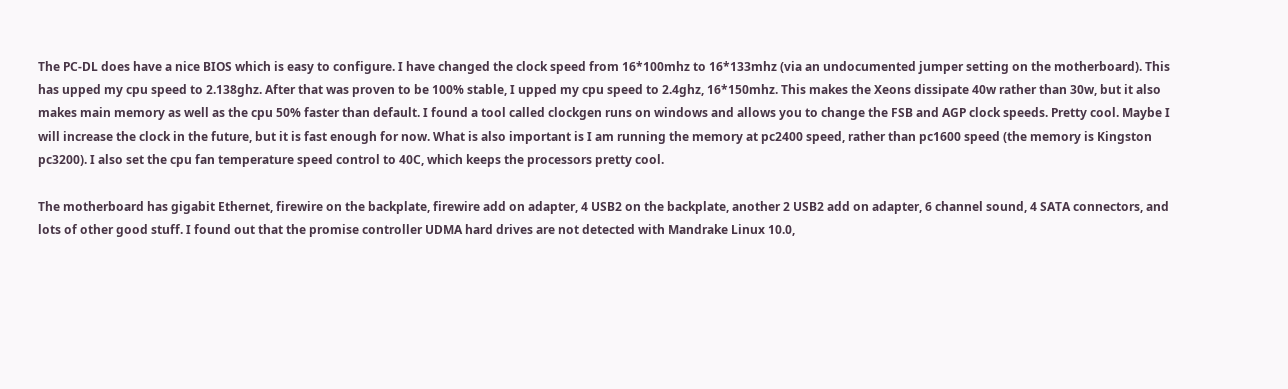The PC-DL does have a nice BIOS which is easy to configure. I have changed the clock speed from 16*100mhz to 16*133mhz (via an undocumented jumper setting on the motherboard). This has upped my cpu speed to 2.138ghz. After that was proven to be 100% stable, I upped my cpu speed to 2.4ghz, 16*150mhz. This makes the Xeons dissipate 40w rather than 30w, but it also makes main memory as well as the cpu 50% faster than default. I found a tool called clockgen runs on windows and allows you to change the FSB and AGP clock speeds. Pretty cool. Maybe I will increase the clock in the future, but it is fast enough for now. What is also important is I am running the memory at pc2400 speed, rather than pc1600 speed (the memory is Kingston pc3200). I also set the cpu fan temperature speed control to 40C, which keeps the processors pretty cool.

The motherboard has gigabit Ethernet, firewire on the backplate, firewire add on adapter, 4 USB2 on the backplate, another 2 USB2 add on adapter, 6 channel sound, 4 SATA connectors, and lots of other good stuff. I found out that the promise controller UDMA hard drives are not detected with Mandrake Linux 10.0,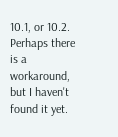10.1, or 10.2. Perhaps there is a workaround, but I haven't found it yet.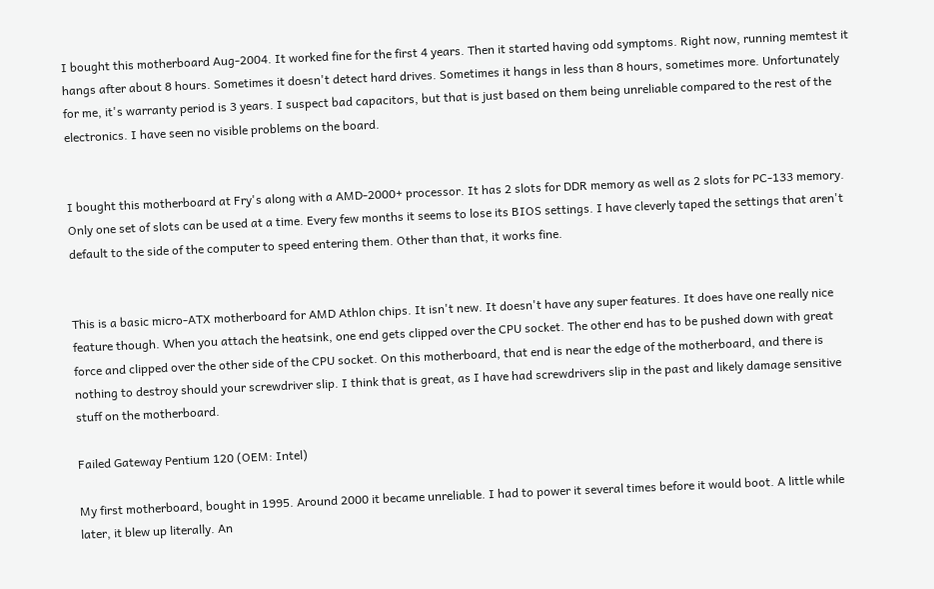I bought this motherboard Aug-2004. It worked fine for the first 4 years. Then it started having odd symptoms. Right now, running memtest it hangs after about 8 hours. Sometimes it doesn't detect hard drives. Sometimes it hangs in less than 8 hours, sometimes more. Unfortunately for me, it's warranty period is 3 years. I suspect bad capacitors, but that is just based on them being unreliable compared to the rest of the electronics. I have seen no visible problems on the board.


I bought this motherboard at Fry's along with a AMD-2000+ processor. It has 2 slots for DDR memory as well as 2 slots for PC-133 memory. Only one set of slots can be used at a time. Every few months it seems to lose its BIOS settings. I have cleverly taped the settings that aren't default to the side of the computer to speed entering them. Other than that, it works fine.


This is a basic micro-ATX motherboard for AMD Athlon chips. It isn't new. It doesn't have any super features. It does have one really nice feature though. When you attach the heatsink, one end gets clipped over the CPU socket. The other end has to be pushed down with great force and clipped over the other side of the CPU socket. On this motherboard, that end is near the edge of the motherboard, and there is nothing to destroy should your screwdriver slip. I think that is great, as I have had screwdrivers slip in the past and likely damage sensitive stuff on the motherboard.

Failed Gateway Pentium 120 (OEM: Intel)

My first motherboard, bought in 1995. Around 2000 it became unreliable. I had to power it several times before it would boot. A little while later, it blew up literally. An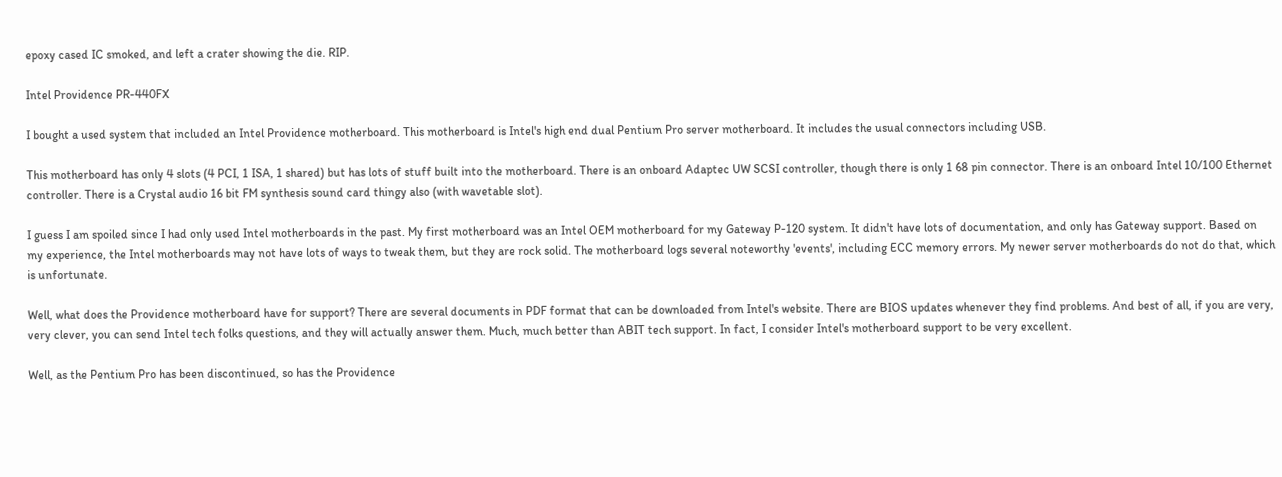epoxy cased IC smoked, and left a crater showing the die. RIP.

Intel Providence PR-440FX

I bought a used system that included an Intel Providence motherboard. This motherboard is Intel's high end dual Pentium Pro server motherboard. It includes the usual connectors including USB.

This motherboard has only 4 slots (4 PCI, 1 ISA, 1 shared) but has lots of stuff built into the motherboard. There is an onboard Adaptec UW SCSI controller, though there is only 1 68 pin connector. There is an onboard Intel 10/100 Ethernet controller. There is a Crystal audio 16 bit FM synthesis sound card thingy also (with wavetable slot).

I guess I am spoiled since I had only used Intel motherboards in the past. My first motherboard was an Intel OEM motherboard for my Gateway P-120 system. It didn't have lots of documentation, and only has Gateway support. Based on my experience, the Intel motherboards may not have lots of ways to tweak them, but they are rock solid. The motherboard logs several noteworthy 'events', including ECC memory errors. My newer server motherboards do not do that, which is unfortunate.

Well, what does the Providence motherboard have for support? There are several documents in PDF format that can be downloaded from Intel's website. There are BIOS updates whenever they find problems. And best of all, if you are very, very clever, you can send Intel tech folks questions, and they will actually answer them. Much, much better than ABIT tech support. In fact, I consider Intel's motherboard support to be very excellent.

Well, as the Pentium Pro has been discontinued, so has the Providence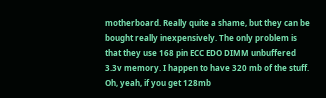motherboard. Really quite a shame, but they can be bought really inexpensively. The only problem is that they use 168 pin ECC EDO DIMM unbuffered 3.3v memory. I happen to have 320 mb of the stuff. Oh, yeah, if you get 128mb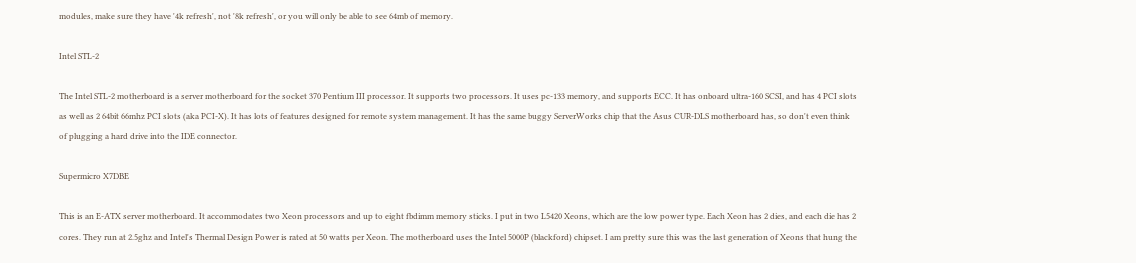modules, make sure they have '4k refresh', not '8k refresh', or you will only be able to see 64mb of memory.

Intel STL-2

The Intel STL-2 motherboard is a server motherboard for the socket 370 Pentium III processor. It supports two processors. It uses pc-133 memory, and supports ECC. It has onboard ultra-160 SCSI, and has 4 PCI slots as well as 2 64bit 66mhz PCI slots (aka PCI-X). It has lots of features designed for remote system management. It has the same buggy ServerWorks chip that the Asus CUR-DLS motherboard has, so don't even think of plugging a hard drive into the IDE connector.

Supermicro X7DBE

This is an E-ATX server motherboard. It accommodates two Xeon processors and up to eight fbdimm memory sticks. I put in two L5420 Xeons, which are the low power type. Each Xeon has 2 dies, and each die has 2 cores. They run at 2.5ghz and Intel's Thermal Design Power is rated at 50 watts per Xeon. The motherboard uses the Intel 5000P (blackford) chipset. I am pretty sure this was the last generation of Xeons that hung the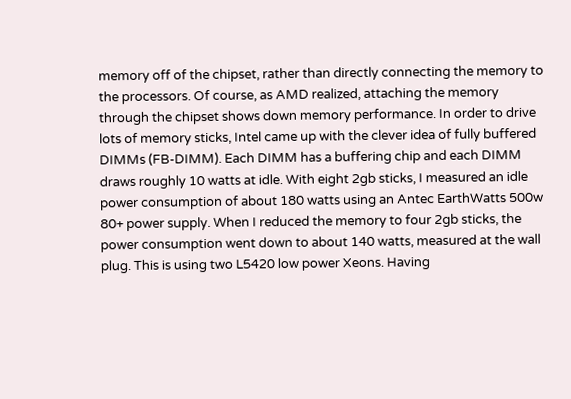memory off of the chipset, rather than directly connecting the memory to the processors. Of course, as AMD realized, attaching the memory through the chipset shows down memory performance. In order to drive lots of memory sticks, Intel came up with the clever idea of fully buffered DIMMs (FB-DIMM). Each DIMM has a buffering chip and each DIMM draws roughly 10 watts at idle. With eight 2gb sticks, I measured an idle power consumption of about 180 watts using an Antec EarthWatts 500w 80+ power supply. When I reduced the memory to four 2gb sticks, the power consumption went down to about 140 watts, measured at the wall plug. This is using two L5420 low power Xeons. Having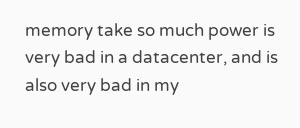memory take so much power is very bad in a datacenter, and is also very bad in my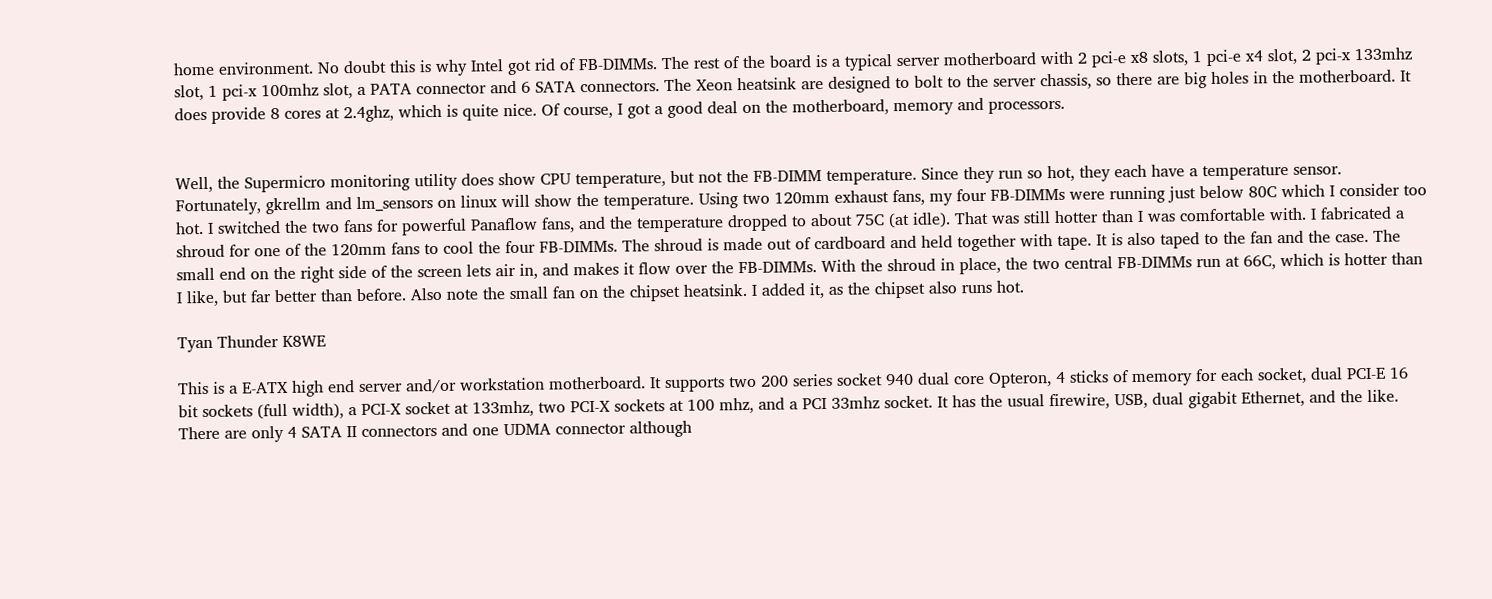home environment. No doubt this is why Intel got rid of FB-DIMMs. The rest of the board is a typical server motherboard with 2 pci-e x8 slots, 1 pci-e x4 slot, 2 pci-x 133mhz slot, 1 pci-x 100mhz slot, a PATA connector and 6 SATA connectors. The Xeon heatsink are designed to bolt to the server chassis, so there are big holes in the motherboard. It does provide 8 cores at 2.4ghz, which is quite nice. Of course, I got a good deal on the motherboard, memory and processors.


Well, the Supermicro monitoring utility does show CPU temperature, but not the FB-DIMM temperature. Since they run so hot, they each have a temperature sensor. Fortunately, gkrellm and lm_sensors on linux will show the temperature. Using two 120mm exhaust fans, my four FB-DIMMs were running just below 80C which I consider too hot. I switched the two fans for powerful Panaflow fans, and the temperature dropped to about 75C (at idle). That was still hotter than I was comfortable with. I fabricated a shroud for one of the 120mm fans to cool the four FB-DIMMs. The shroud is made out of cardboard and held together with tape. It is also taped to the fan and the case. The small end on the right side of the screen lets air in, and makes it flow over the FB-DIMMs. With the shroud in place, the two central FB-DIMMs run at 66C, which is hotter than I like, but far better than before. Also note the small fan on the chipset heatsink. I added it, as the chipset also runs hot.

Tyan Thunder K8WE

This is a E-ATX high end server and/or workstation motherboard. It supports two 200 series socket 940 dual core Opteron, 4 sticks of memory for each socket, dual PCI-E 16 bit sockets (full width), a PCI-X socket at 133mhz, two PCI-X sockets at 100 mhz, and a PCI 33mhz socket. It has the usual firewire, USB, dual gigabit Ethernet, and the like. There are only 4 SATA II connectors and one UDMA connector although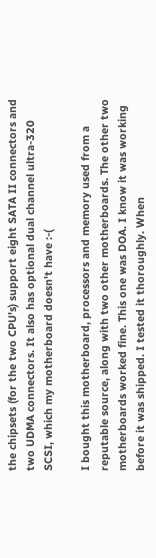the chipsets (for the two CPU's) support eight SATA II connectors and two UDMA connectors. It also has optional dual channel ultra-320 SCSI, which my motherboard doesn't have :-(

I bought this motherboard, processors and memory used from a reputable source, along with two other motherboards. The other two motherboards worked fine. This one was DOA. I know it was working before it was shipped. I tested it thoroughly. When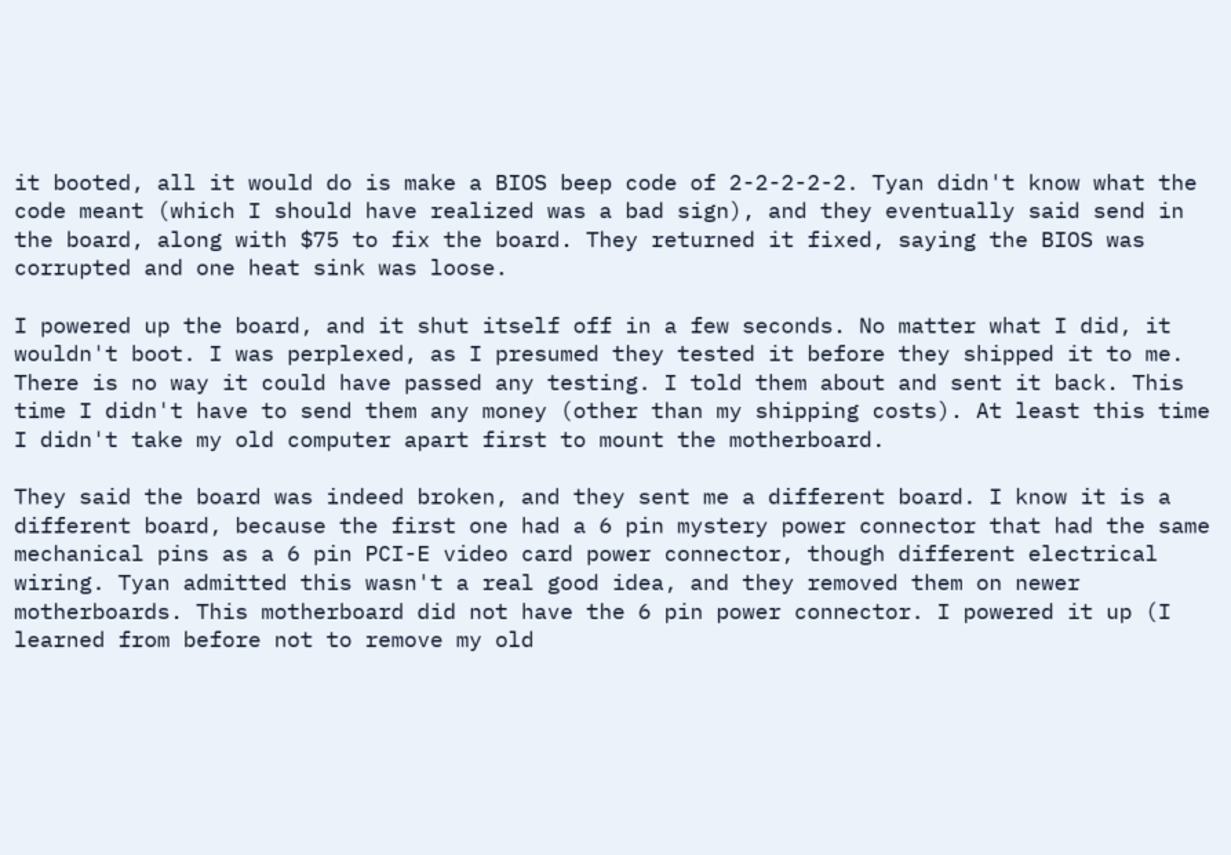it booted, all it would do is make a BIOS beep code of 2-2-2-2-2. Tyan didn't know what the code meant (which I should have realized was a bad sign), and they eventually said send in the board, along with $75 to fix the board. They returned it fixed, saying the BIOS was corrupted and one heat sink was loose.

I powered up the board, and it shut itself off in a few seconds. No matter what I did, it wouldn't boot. I was perplexed, as I presumed they tested it before they shipped it to me. There is no way it could have passed any testing. I told them about and sent it back. This time I didn't have to send them any money (other than my shipping costs). At least this time I didn't take my old computer apart first to mount the motherboard.

They said the board was indeed broken, and they sent me a different board. I know it is a different board, because the first one had a 6 pin mystery power connector that had the same mechanical pins as a 6 pin PCI-E video card power connector, though different electrical wiring. Tyan admitted this wasn't a real good idea, and they removed them on newer motherboards. This motherboard did not have the 6 pin power connector. I powered it up (I learned from before not to remove my old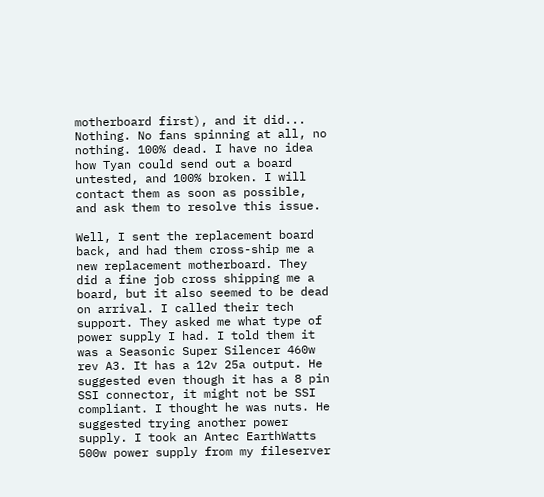motherboard first), and it did... Nothing. No fans spinning at all, no nothing. 100% dead. I have no idea how Tyan could send out a board untested, and 100% broken. I will contact them as soon as possible, and ask them to resolve this issue.

Well, I sent the replacement board back, and had them cross-ship me a new replacement motherboard. They did a fine job cross shipping me a board, but it also seemed to be dead on arrival. I called their tech support. They asked me what type of power supply I had. I told them it was a Seasonic Super Silencer 460w rev A3. It has a 12v 25a output. He suggested even though it has a 8 pin SSI connector, it might not be SSI compliant. I thought he was nuts. He suggested trying another power supply. I took an Antec EarthWatts 500w power supply from my fileserver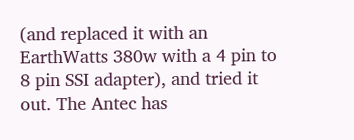(and replaced it with an EarthWatts 380w with a 4 pin to 8 pin SSI adapter), and tried it out. The Antec has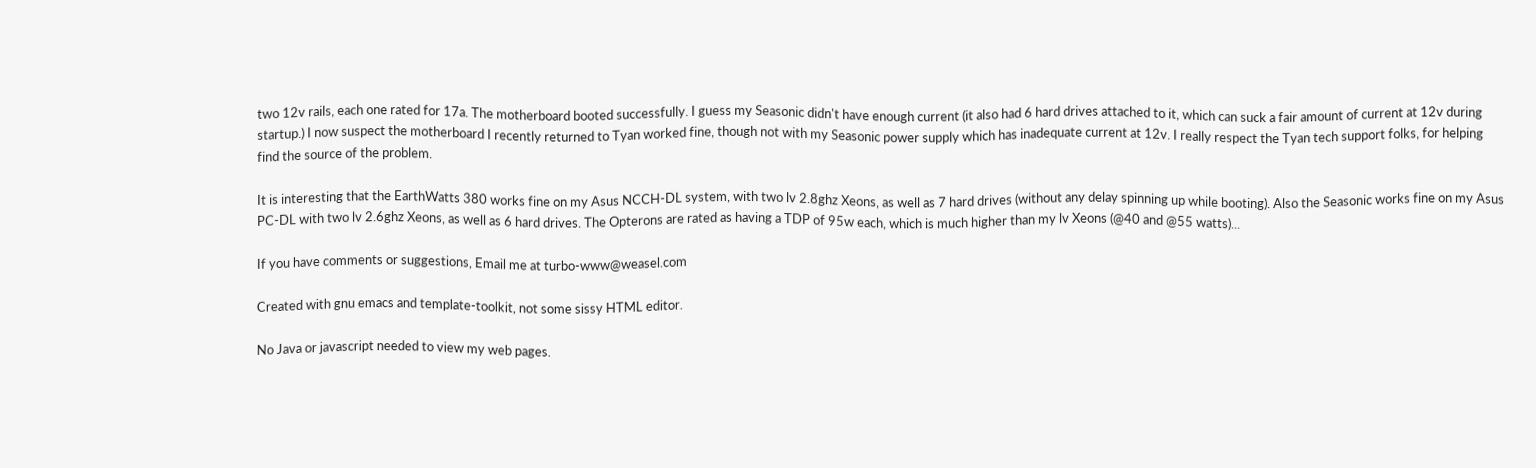two 12v rails, each one rated for 17a. The motherboard booted successfully. I guess my Seasonic didn't have enough current (it also had 6 hard drives attached to it, which can suck a fair amount of current at 12v during startup.) I now suspect the motherboard I recently returned to Tyan worked fine, though not with my Seasonic power supply which has inadequate current at 12v. I really respect the Tyan tech support folks, for helping find the source of the problem.

It is interesting that the EarthWatts 380 works fine on my Asus NCCH-DL system, with two lv 2.8ghz Xeons, as well as 7 hard drives (without any delay spinning up while booting). Also the Seasonic works fine on my Asus PC-DL with two lv 2.6ghz Xeons, as well as 6 hard drives. The Opterons are rated as having a TDP of 95w each, which is much higher than my lv Xeons (@40 and @55 watts)...

If you have comments or suggestions, Email me at turbo-www@weasel.com

Created with gnu emacs and template-toolkit, not some sissy HTML editor.

No Java or javascript needed to view my web pages.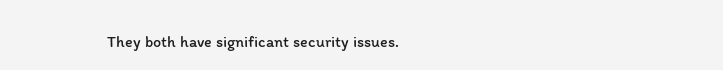They both have significant security issues.